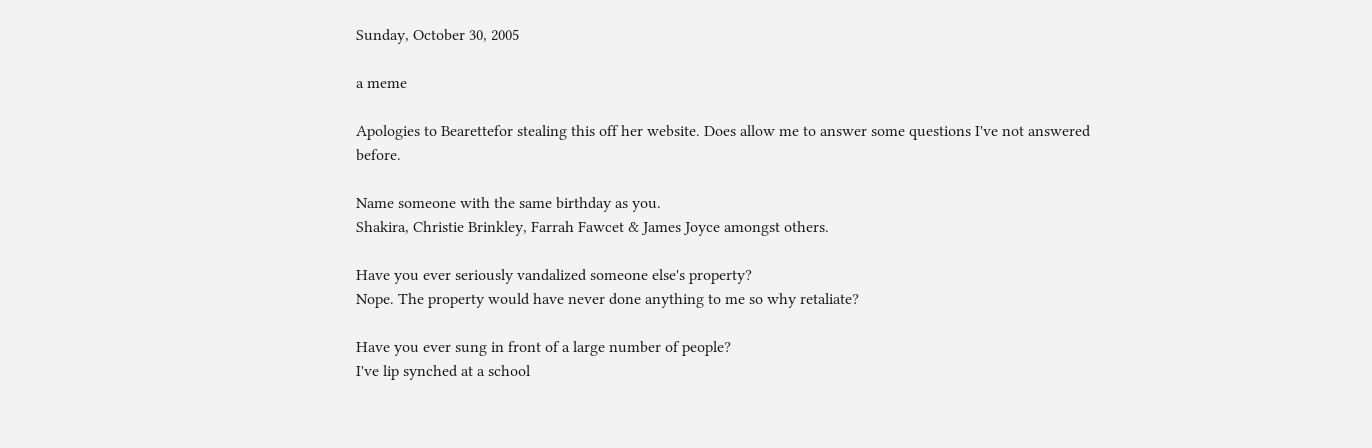Sunday, October 30, 2005

a meme

Apologies to Bearettefor stealing this off her website. Does allow me to answer some questions I've not answered before.

Name someone with the same birthday as you.
Shakira, Christie Brinkley, Farrah Fawcet & James Joyce amongst others.

Have you ever seriously vandalized someone else's property?
Nope. The property would have never done anything to me so why retaliate?

Have you ever sung in front of a large number of people?
I've lip synched at a school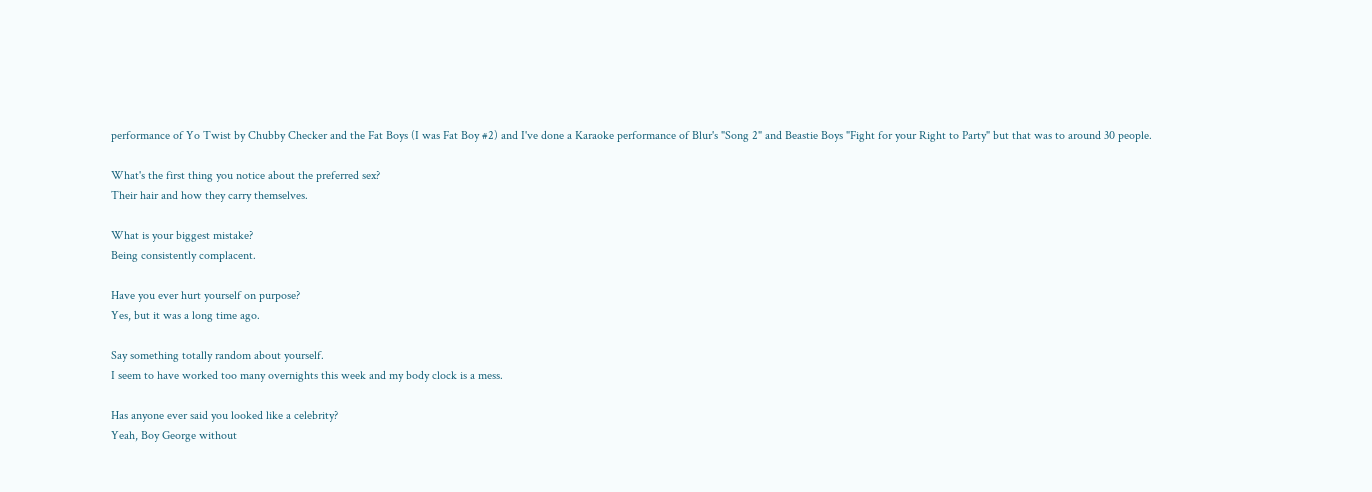performance of Yo Twist by Chubby Checker and the Fat Boys (I was Fat Boy #2) and I've done a Karaoke performance of Blur's "Song 2" and Beastie Boys "Fight for your Right to Party" but that was to around 30 people.

What's the first thing you notice about the preferred sex?
Their hair and how they carry themselves.

What is your biggest mistake?
Being consistently complacent.

Have you ever hurt yourself on purpose?
Yes, but it was a long time ago.

Say something totally random about yourself.
I seem to have worked too many overnights this week and my body clock is a mess.

Has anyone ever said you looked like a celebrity?
Yeah, Boy George without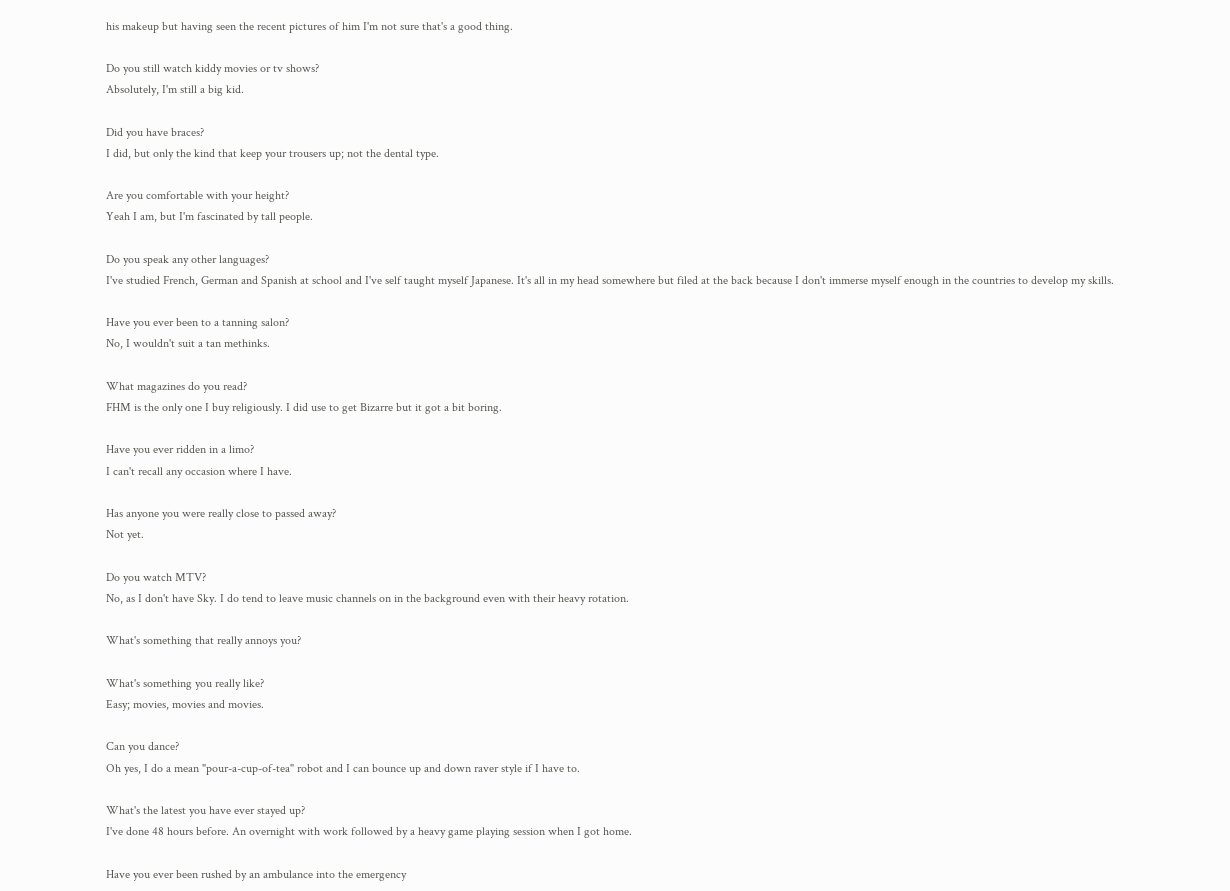his makeup but having seen the recent pictures of him I'm not sure that's a good thing.

Do you still watch kiddy movies or tv shows?
Absolutely, I'm still a big kid.

Did you have braces?
I did, but only the kind that keep your trousers up; not the dental type.

Are you comfortable with your height?
Yeah I am, but I'm fascinated by tall people.

Do you speak any other languages?
I've studied French, German and Spanish at school and I've self taught myself Japanese. It's all in my head somewhere but filed at the back because I don't immerse myself enough in the countries to develop my skills.

Have you ever been to a tanning salon?
No, I wouldn't suit a tan methinks.

What magazines do you read?
FHM is the only one I buy religiously. I did use to get Bizarre but it got a bit boring.

Have you ever ridden in a limo?
I can't recall any occasion where I have.

Has anyone you were really close to passed away?
Not yet.

Do you watch MTV?
No, as I don't have Sky. I do tend to leave music channels on in the background even with their heavy rotation.

What's something that really annoys you?

What's something you really like?
Easy; movies, movies and movies.

Can you dance?
Oh yes, I do a mean "pour-a-cup-of-tea" robot and I can bounce up and down raver style if I have to.

What's the latest you have ever stayed up?
I've done 48 hours before. An overnight with work followed by a heavy game playing session when I got home.

Have you ever been rushed by an ambulance into the emergency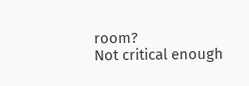room?
Not critical enough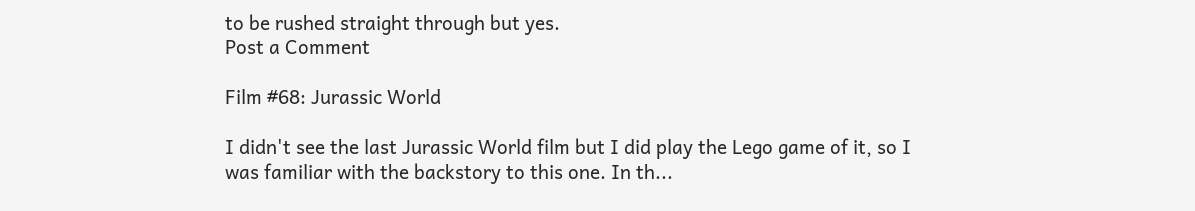to be rushed straight through but yes.
Post a Comment

Film #68: Jurassic World

I didn't see the last Jurassic World film but I did play the Lego game of it, so I was familiar with the backstory to this one. In th...